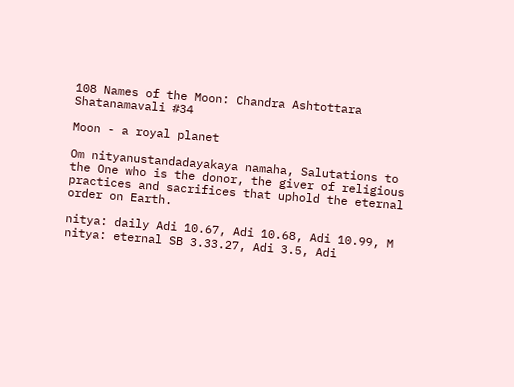108 Names of the Moon: Chandra Ashtottara Shatanamavali #34

Moon - a royal planet

Om nityanustandadayakaya namaha, Salutations to the One who is the donor, the giver of religious practices and sacrifices that uphold the eternal order on Earth.

nitya: daily Adi 10.67, Adi 10.68, Adi 10.99, M
nitya: eternal SB 3.33.27, Adi 3.5, Adi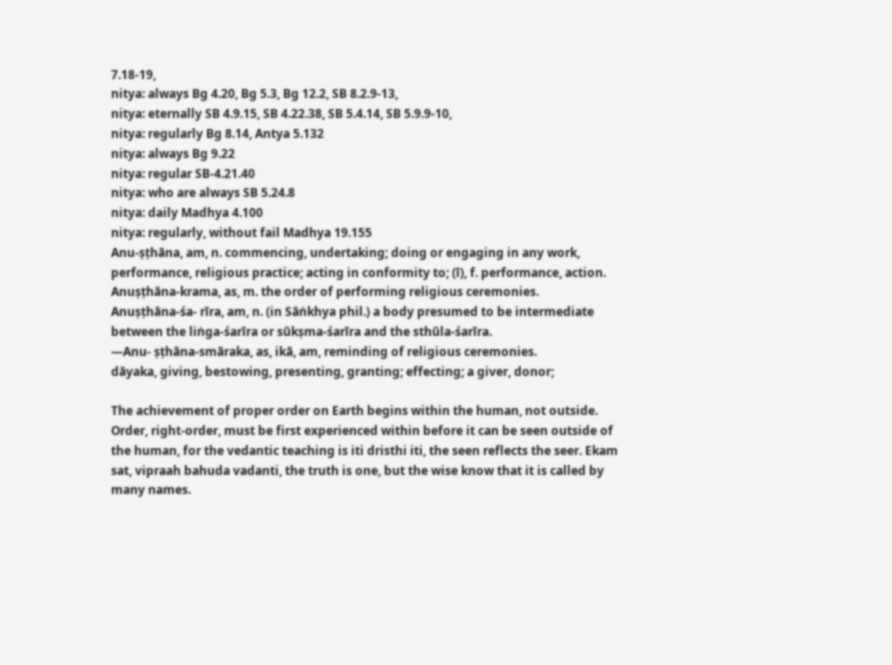7.18-19,
nitya: always Bg 4.20, Bg 5.3, Bg 12.2, SB 8.2.9-13,
nitya: eternally SB 4.9.15, SB 4.22.38, SB 5.4.14, SB 5.9.9-10,
nitya: regularly Bg 8.14, Antya 5.132
nitya: always Bg 9.22
nitya: regular SB-4.21.40
nitya: who are always SB 5.24.8
nitya: daily Madhya 4.100
nitya: regularly, without fail Madhya 19.155
Anu-ṣṭhāna, am, n. commencing, undertaking; doing or engaging in any work, performance, religious practice; acting in conformity to; (ī), f. performance, action.
Anuṣṭhāna-krama, as, m. the order of performing religious ceremonies.
Anuṣṭhāna-śa- rīra, am, n. (in Sāṅkhya phil.) a body presumed to be intermediate between the liṅga-śarīra or sūkṣma-śarīra and the sthūla-śarīra.
—Anu- ṣṭhāna-smāraka, as, ikā, am, reminding of religious ceremonies.
dāyaka, giving, bestowing, presenting, granting; effecting; a giver, donor;

The achievement of proper order on Earth begins within the human, not outside. Order, right-order, must be first experienced within before it can be seen outside of the human, for the vedantic teaching is iti dristhi iti, the seen reflects the seer. Ekam sat, vipraah bahuda vadanti, the truth is one, but the wise know that it is called by many names.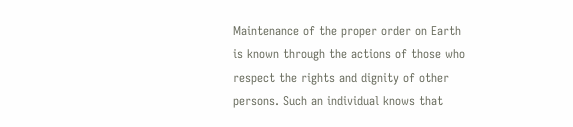Maintenance of the proper order on Earth is known through the actions of those who respect the rights and dignity of other persons. Such an individual knows that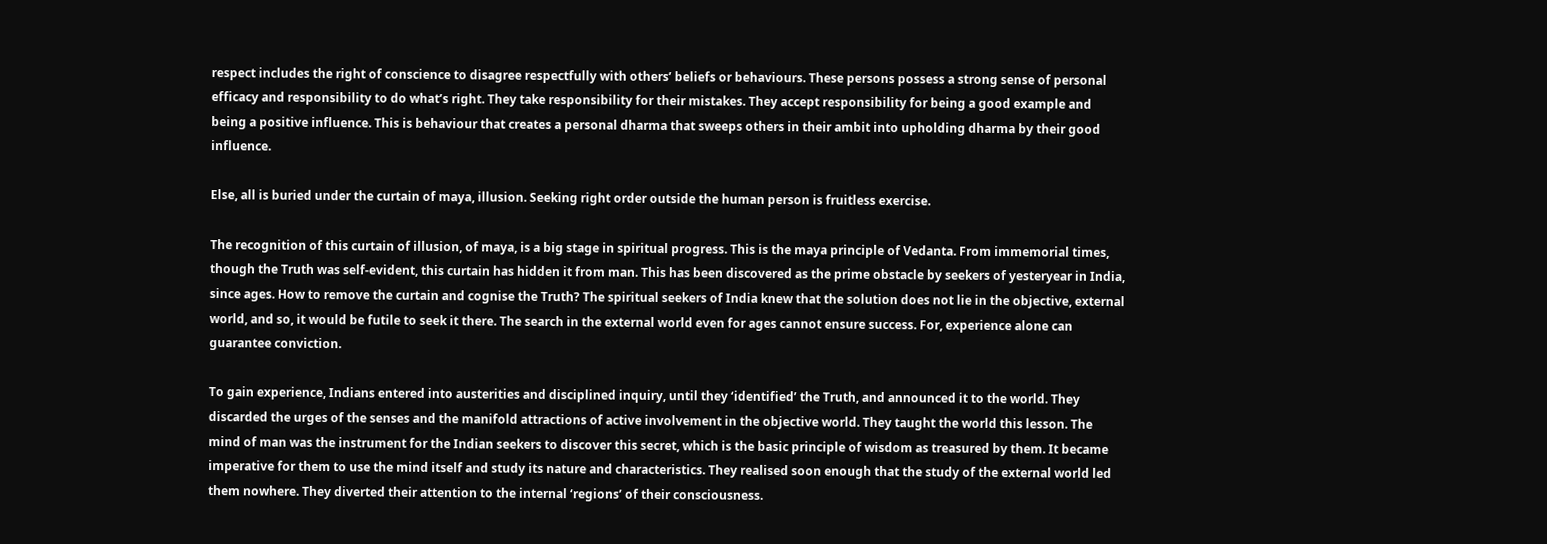respect includes the right of conscience to disagree respectfully with others’ beliefs or behaviours. These persons possess a strong sense of personal efficacy and responsibility to do what’s right. They take responsibility for their mistakes. They accept responsibility for being a good example and being a positive influence. This is behaviour that creates a personal dharma that sweeps others in their ambit into upholding dharma by their good influence.

Else, all is buried under the curtain of maya, illusion. Seeking right order outside the human person is fruitless exercise.

The recognition of this curtain of illusion, of maya, is a big stage in spiritual progress. This is the maya principle of Vedanta. From immemorial times, though the Truth was self-evident, this curtain has hidden it from man. This has been discovered as the prime obstacle by seekers of yesteryear in India, since ages. How to remove the curtain and cognise the Truth? The spiritual seekers of India knew that the solution does not lie in the objective, external world, and so, it would be futile to seek it there. The search in the external world even for ages cannot ensure success. For, experience alone can guarantee conviction.

To gain experience, Indians entered into austerities and disciplined inquiry, until they ‘identified’ the Truth, and announced it to the world. They discarded the urges of the senses and the manifold attractions of active involvement in the objective world. They taught the world this lesson. The mind of man was the instrument for the Indian seekers to discover this secret, which is the basic principle of wisdom as treasured by them. It became imperative for them to use the mind itself and study its nature and characteristics. They realised soon enough that the study of the external world led them nowhere. They diverted their attention to the internal ‘regions’ of their consciousness.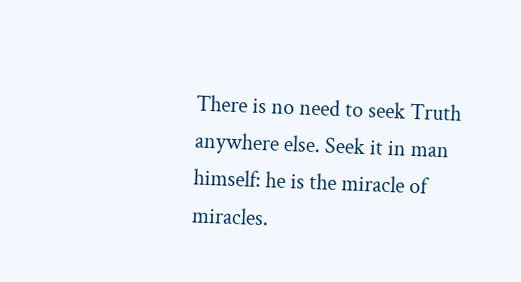There is no need to seek Truth anywhere else. Seek it in man himself: he is the miracle of miracles.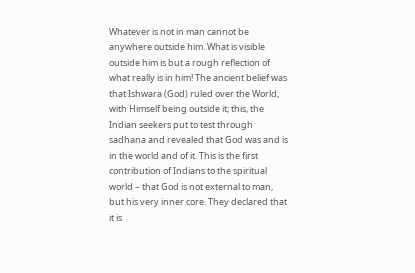Whatever is not in man cannot be anywhere outside him. What is visible outside him is but a rough reflection of what really is in him! The ancient belief was that Ishwara (God) ruled over the World, with Himself being outside it; this, the Indian seekers put to test through sadhana and revealed that God was and is in the world and of it. This is the first contribution of Indians to the spiritual world – that God is not external to man, but his very inner core. They declared that it is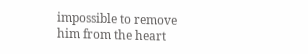impossible to remove him from the heart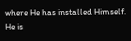where He has installed Himself. He is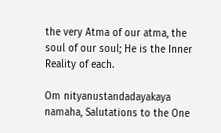the very Atma of our atma, the soul of our soul; He is the Inner Reality of each.

Om nityanustandadayakaya namaha, Salutations to the One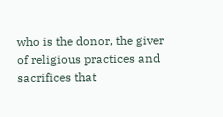who is the donor, the giver of religious practices and sacrifices that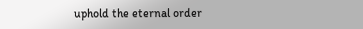uphold the eternal order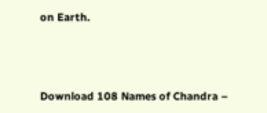on Earth.



Download 108 Names of Chandra –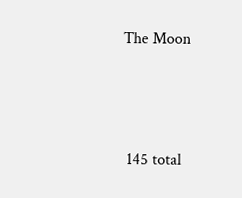The Moon



 145 total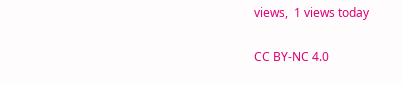views,  1 views today

CC BY-NC 4.0